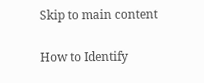Skip to main content

How to Identify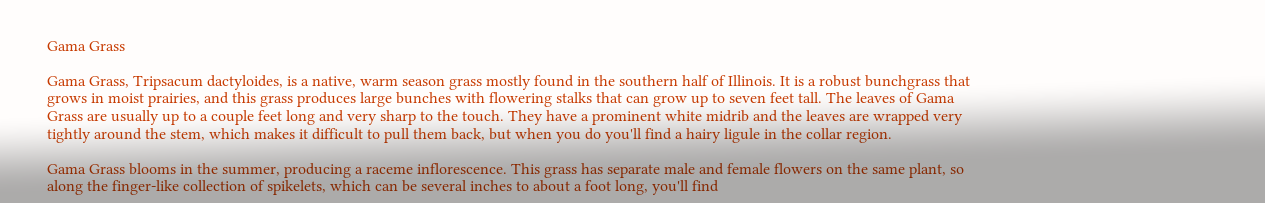Gama Grass

Gama Grass, Tripsacum dactyloides, is a native, warm season grass mostly found in the southern half of Illinois. It is a robust bunchgrass that grows in moist prairies, and this grass produces large bunches with flowering stalks that can grow up to seven feet tall. The leaves of Gama Grass are usually up to a couple feet long and very sharp to the touch. They have a prominent white midrib and the leaves are wrapped very tightly around the stem, which makes it difficult to pull them back, but when you do you'll find a hairy ligule in the collar region.

Gama Grass blooms in the summer, producing a raceme inflorescence. This grass has separate male and female flowers on the same plant, so along the finger-like collection of spikelets, which can be several inches to about a foot long, you'll find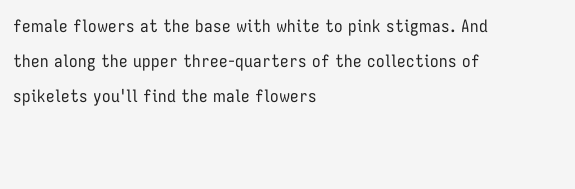female flowers at the base with white to pink stigmas. And then along the upper three-quarters of the collections of spikelets you'll find the male flowers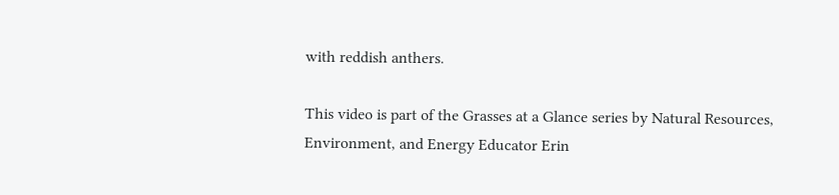with reddish anthers.

This video is part of the Grasses at a Glance series by Natural Resources, Environment, and Energy Educator Erin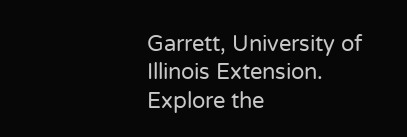Garrett, University of Illinois Extension. Explore the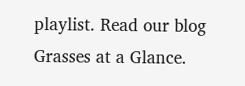playlist. Read our blog Grasses at a Glance.